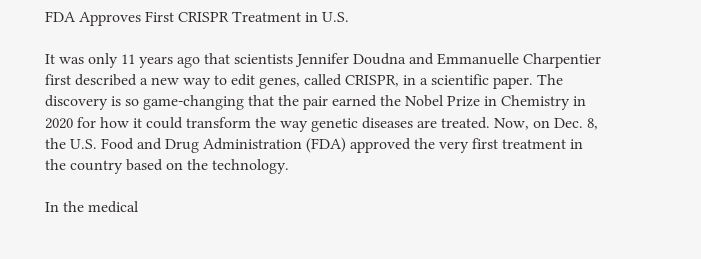FDA Approves First CRISPR Treatment in U.S.

It was only 11 years ago that scientists Jennifer Doudna and Emmanuelle Charpentier first described a new way to edit genes, called CRISPR, in a scientific paper. The discovery is so game-changing that the pair earned the Nobel Prize in Chemistry in 2020 for how it could transform the way genetic diseases are treated. Now, on Dec. 8, the U.S. Food and Drug Administration (FDA) approved the very first treatment in the country based on the technology.

In the medical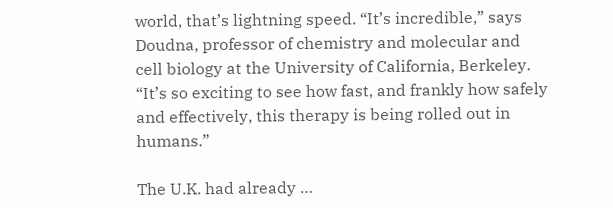world, that’s lightning speed. “It’s incredible,” says Doudna, professor of chemistry and molecular and cell biology at the University of California, Berkeley. “It’s so exciting to see how fast, and frankly how safely and effectively, this therapy is being rolled out in humans.”

The U.K. had already …